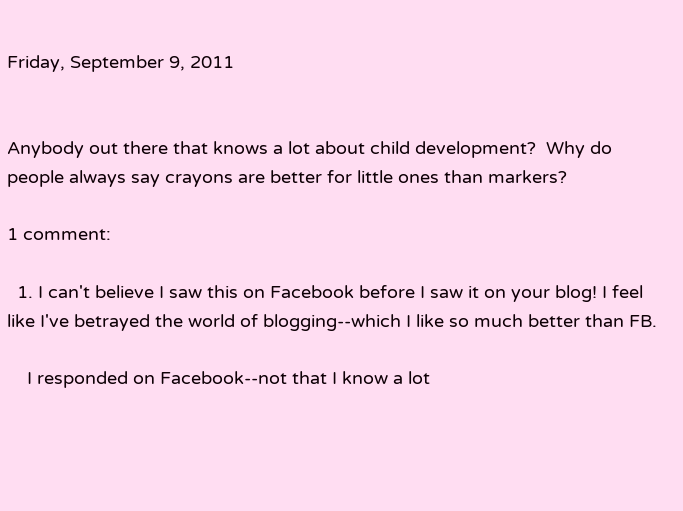Friday, September 9, 2011


Anybody out there that knows a lot about child development?  Why do people always say crayons are better for little ones than markers?

1 comment:

  1. I can't believe I saw this on Facebook before I saw it on your blog! I feel like I've betrayed the world of blogging--which I like so much better than FB.

    I responded on Facebook--not that I know a lot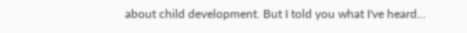about child development. But I told you what I've heard...